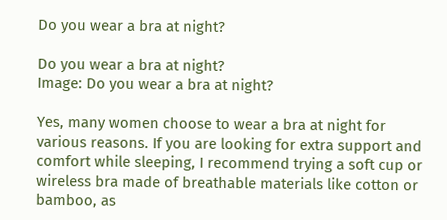Do you wear a bra at night?

Do you wear a bra at night?
Image: Do you wear a bra at night?

Yes, many women choose to wear a bra at night for various reasons. If you are looking for extra support and comfort while sleeping, I recommend trying a soft cup or wireless bra made of breathable materials like cotton or bamboo, as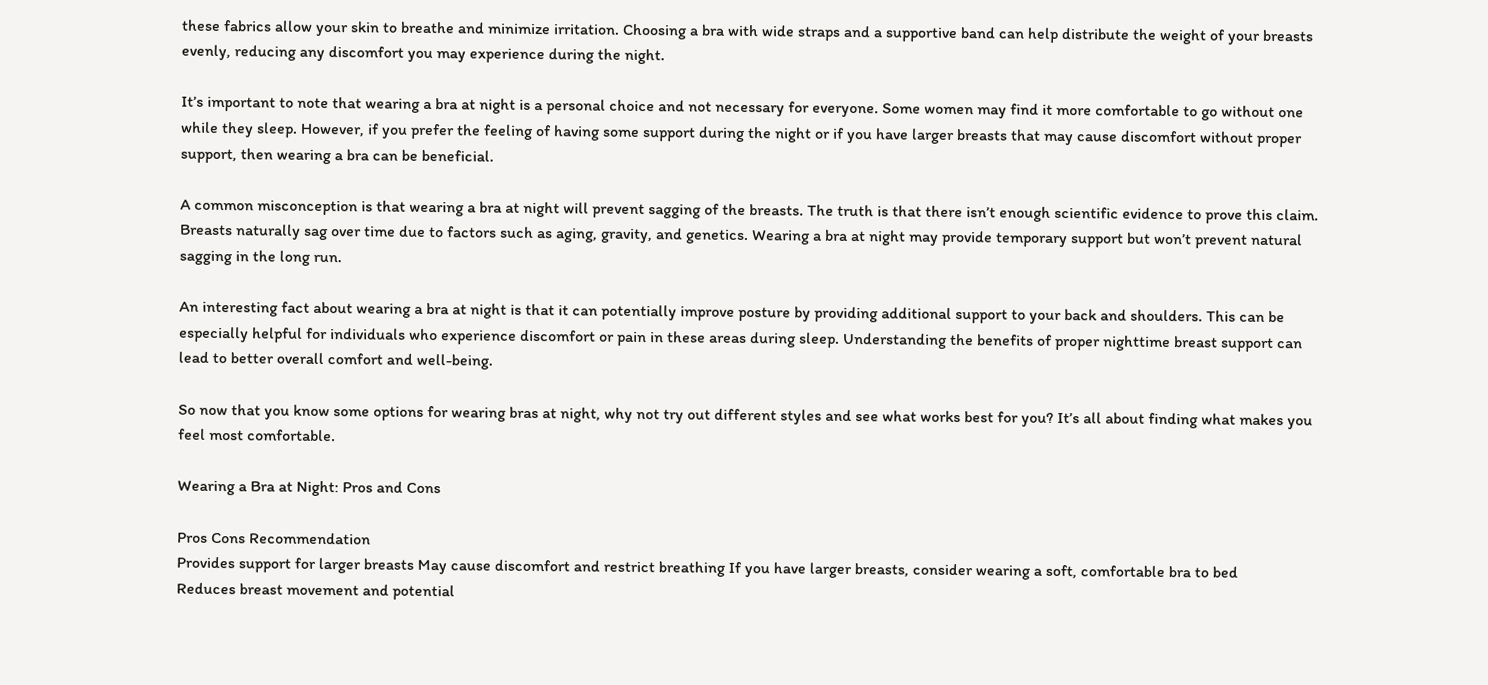these fabrics allow your skin to breathe and minimize irritation. Choosing a bra with wide straps and a supportive band can help distribute the weight of your breasts evenly, reducing any discomfort you may experience during the night.

It’s important to note that wearing a bra at night is a personal choice and not necessary for everyone. Some women may find it more comfortable to go without one while they sleep. However, if you prefer the feeling of having some support during the night or if you have larger breasts that may cause discomfort without proper support, then wearing a bra can be beneficial.

A common misconception is that wearing a bra at night will prevent sagging of the breasts. The truth is that there isn’t enough scientific evidence to prove this claim. Breasts naturally sag over time due to factors such as aging, gravity, and genetics. Wearing a bra at night may provide temporary support but won’t prevent natural sagging in the long run.

An interesting fact about wearing a bra at night is that it can potentially improve posture by providing additional support to your back and shoulders. This can be especially helpful for individuals who experience discomfort or pain in these areas during sleep. Understanding the benefits of proper nighttime breast support can lead to better overall comfort and well-being.

So now that you know some options for wearing bras at night, why not try out different styles and see what works best for you? It’s all about finding what makes you feel most comfortable.

Wearing a Bra at Night: Pros and Cons

Pros Cons Recommendation
Provides support for larger breasts May cause discomfort and restrict breathing If you have larger breasts, consider wearing a soft, comfortable bra to bed
Reduces breast movement and potential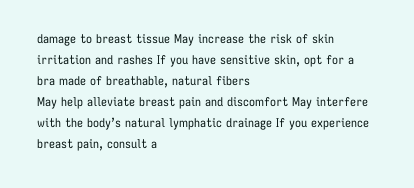damage to breast tissue May increase the risk of skin irritation and rashes If you have sensitive skin, opt for a bra made of breathable, natural fibers
May help alleviate breast pain and discomfort May interfere with the body’s natural lymphatic drainage If you experience breast pain, consult a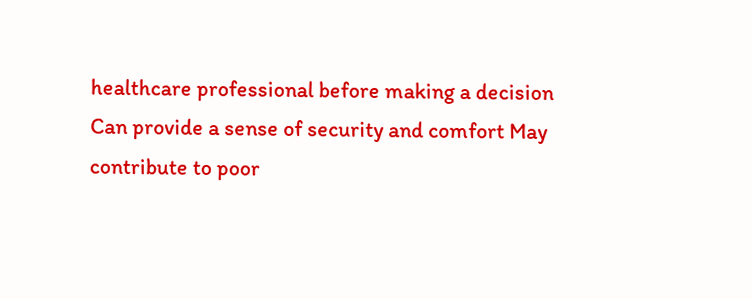healthcare professional before making a decision
Can provide a sense of security and comfort May contribute to poor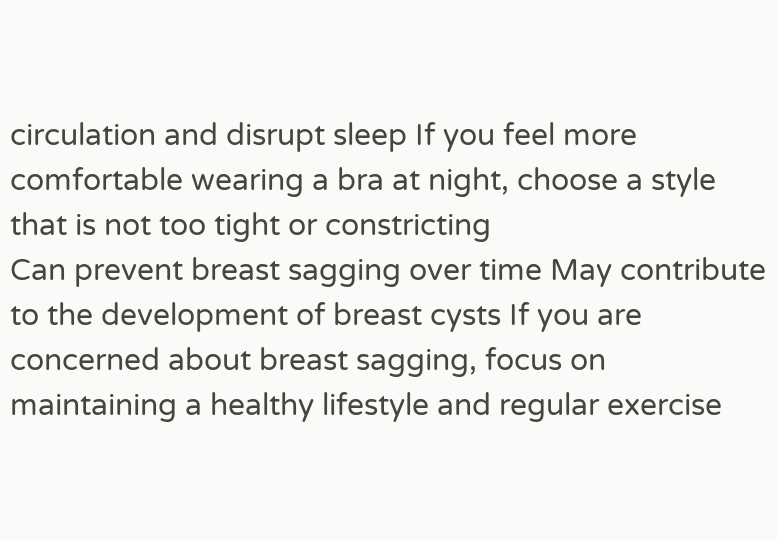circulation and disrupt sleep If you feel more comfortable wearing a bra at night, choose a style that is not too tight or constricting
Can prevent breast sagging over time May contribute to the development of breast cysts If you are concerned about breast sagging, focus on maintaining a healthy lifestyle and regular exercise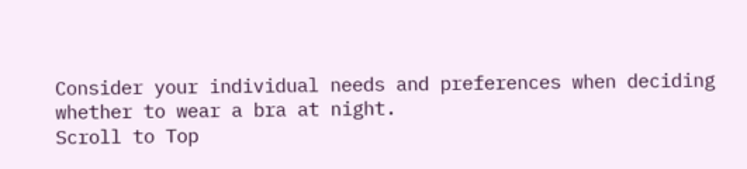Consider your individual needs and preferences when deciding whether to wear a bra at night.
Scroll to Top